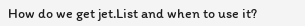How do we get jet.List and when to use it?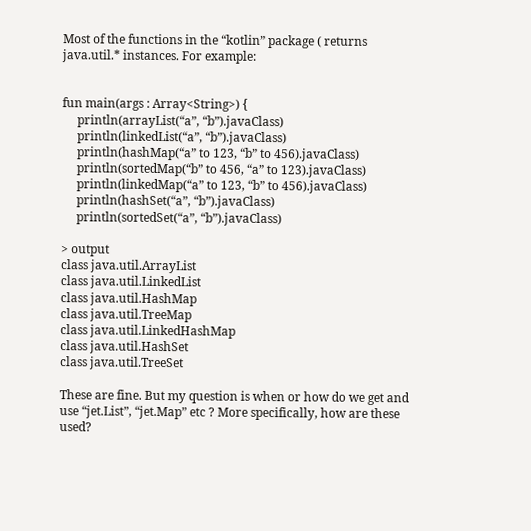Most of the functions in the “kotlin” package ( returns java.util.* instances. For example:


fun main(args : Array<String>) {
     println(arrayList(“a”, “b”).javaClass)
     println(linkedList(“a”, “b”).javaClass)
     println(hashMap(“a” to 123, “b” to 456).javaClass)
     println(sortedMap(“b” to 456, “a” to 123).javaClass)
     println(linkedMap(“a” to 123, “b” to 456).javaClass)
     println(hashSet(“a”, “b”).javaClass)
     println(sortedSet(“a”, “b”).javaClass)

> output
class java.util.ArrayList
class java.util.LinkedList
class java.util.HashMap
class java.util.TreeMap
class java.util.LinkedHashMap
class java.util.HashSet
class java.util.TreeSet

These are fine. But my question is when or how do we get and use “jet.List”, “jet.Map” etc ? More specifically, how are these used?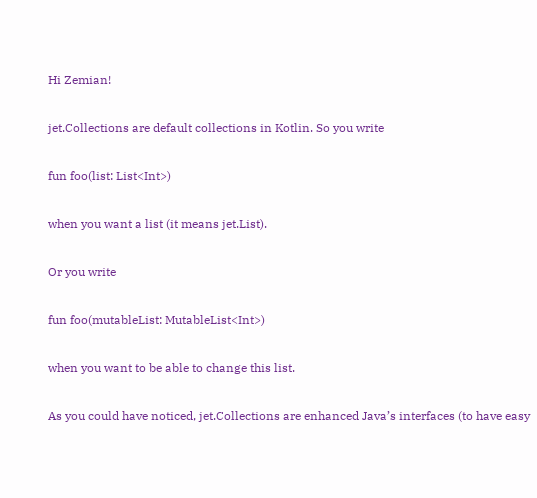Hi Zemian!

jet.Collections are default collections in Kotlin. So you write

fun foo(list: List<Int>)

when you want a list (it means jet.List).

Or you write

fun foo(mutableList: MutableList<Int>)

when you want to be able to change this list.

As you could have noticed, jet.Collections are enhanced Java’s interfaces (to have easy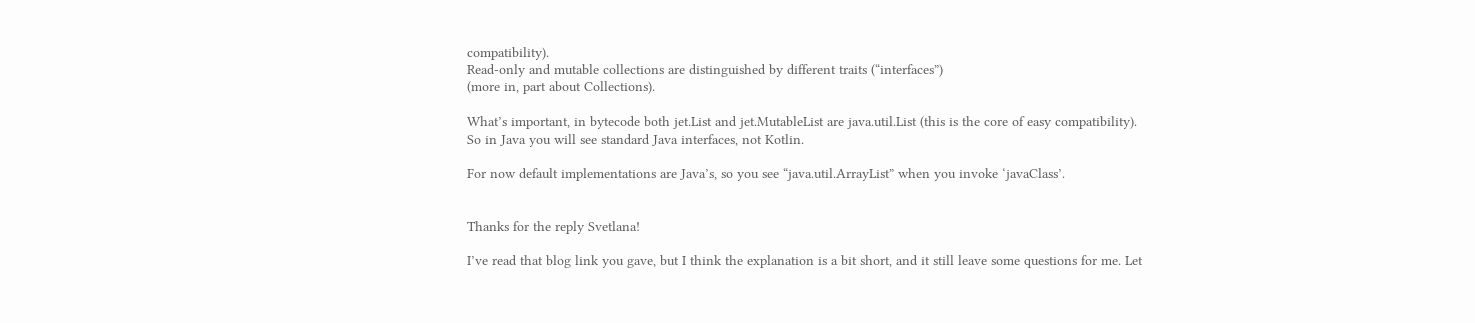compatibility).
Read-only and mutable collections are distinguished by different traits (“interfaces”)
(more in, part about Collections).

What’s important, in bytecode both jet.List and jet.MutableList are java.util.List (this is the core of easy compatibility).
So in Java you will see standard Java interfaces, not Kotlin.

For now default implementations are Java’s, so you see “java.util.ArrayList” when you invoke ‘javaClass’.


Thanks for the reply Svetlana!

I’ve read that blog link you gave, but I think the explanation is a bit short, and it still leave some questions for me. Let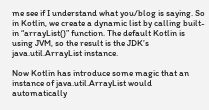me see if I understand what you/blog is saying. So in Kotlin, we create a dynamic list by calling built-in “arrayList()” function. The default Kotlin is using JVM, so the result is the JDK’s java.util.ArrayList instance.

Now Kotlin has introduce some magic that an instance of java.util.ArrayList would automatically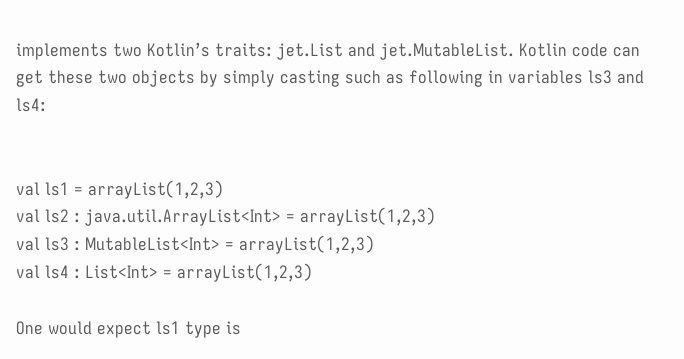implements two Kotlin’s traits: jet.List and jet.MutableList. Kotlin code can get these two objects by simply casting such as following in variables ls3 and ls4:


val ls1 = arrayList(1,2,3)
val ls2 : java.util.ArrayList<Int> = arrayList(1,2,3)
val ls3 : MutableList<Int> = arrayList(1,2,3)
val ls4 : List<Int> = arrayList(1,2,3)

One would expect ls1 type is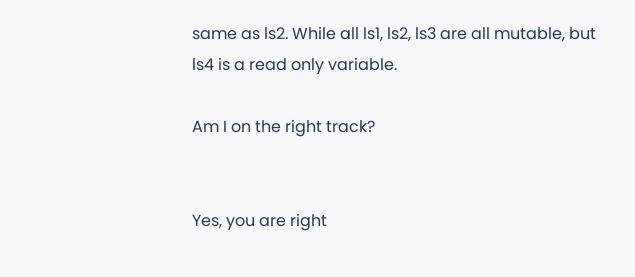same as ls2. While all ls1, ls2, ls3 are all mutable, but ls4 is a read only variable.

Am I on the right track?


Yes, you are right